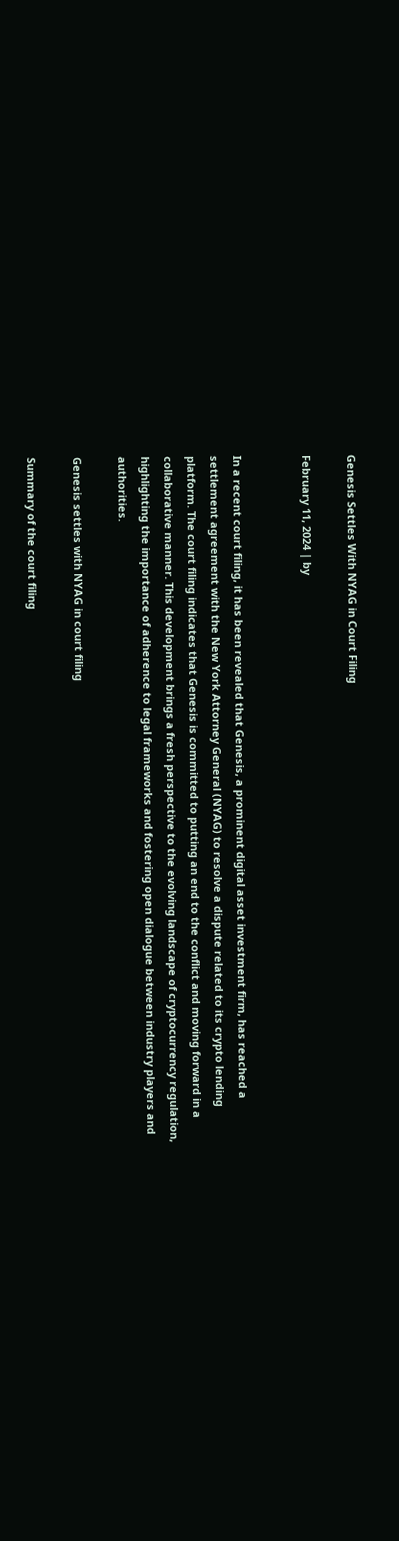Genesis Settles With NYAG in Court Filing

February 11, 2024 | by


In a recent court filing, it has been revealed that Genesis, a prominent digital asset investment firm, has reached a settlement agreement with the New York Attorney General (NYAG) to resolve a dispute related to its crypto lending platform. The court filing indicates that Genesis is committed to putting an end to the conflict and moving forward in a collaborative manner. This development brings a fresh perspective to the evolving landscape of cryptocurrency regulation, highlighting the importance of adherence to legal frameworks and fostering open dialogue between industry players and authorities.

Genesis settles with NYAG in court filing

Summary of the court filing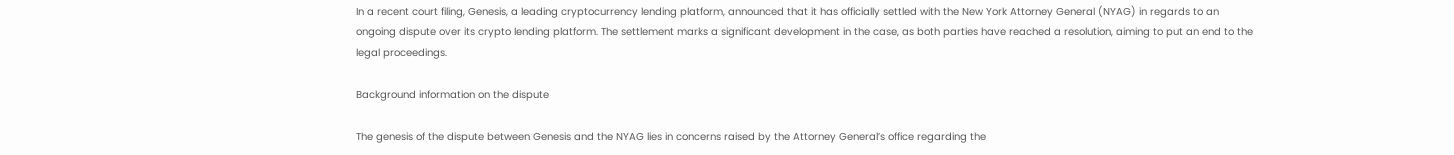In a recent court filing, Genesis, a leading cryptocurrency lending platform, announced that it has officially settled with the New York Attorney General (NYAG) in regards to an ongoing dispute over its crypto lending platform. The settlement marks a significant development in the case, as both parties have reached a resolution, aiming to put an end to the legal proceedings.

Background information on the dispute

The genesis of the dispute between Genesis and the NYAG lies in concerns raised by the Attorney General’s office regarding the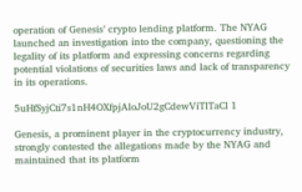operation of Genesis’ crypto lending platform. The NYAG launched an investigation into the company, questioning the legality of its platform and expressing concerns regarding potential violations of securities laws and lack of transparency in its operations.

5uHfSyjCti7s1nH4OXfpjAloJoU2gCdewViTlTaCl 1

Genesis, a prominent player in the cryptocurrency industry, strongly contested the allegations made by the NYAG and maintained that its platform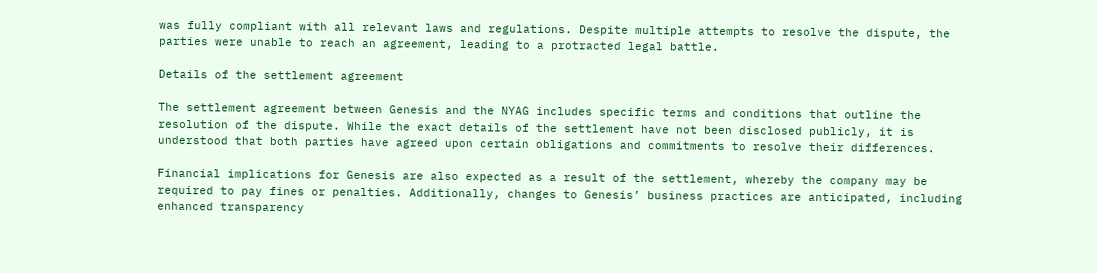was fully compliant with all relevant laws and regulations. Despite multiple attempts to resolve the dispute, the parties were unable to reach an agreement, leading to a protracted legal battle.

Details of the settlement agreement

The settlement agreement between Genesis and the NYAG includes specific terms and conditions that outline the resolution of the dispute. While the exact details of the settlement have not been disclosed publicly, it is understood that both parties have agreed upon certain obligations and commitments to resolve their differences.

Financial implications for Genesis are also expected as a result of the settlement, whereby the company may be required to pay fines or penalties. Additionally, changes to Genesis’ business practices are anticipated, including enhanced transparency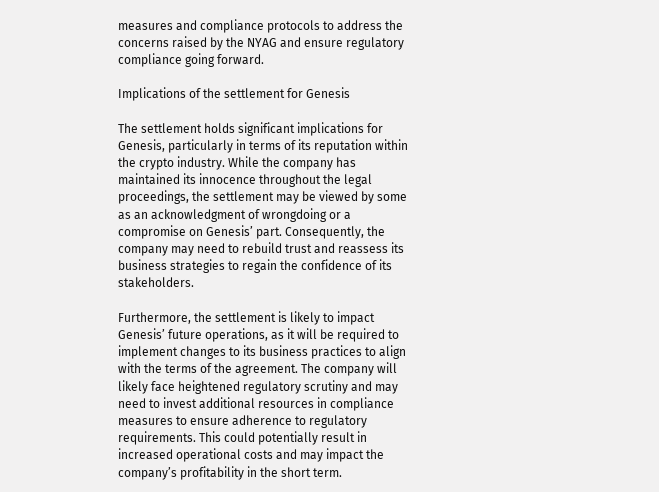measures and compliance protocols to address the concerns raised by the NYAG and ensure regulatory compliance going forward.

Implications of the settlement for Genesis

The settlement holds significant implications for Genesis, particularly in terms of its reputation within the crypto industry. While the company has maintained its innocence throughout the legal proceedings, the settlement may be viewed by some as an acknowledgment of wrongdoing or a compromise on Genesis’ part. Consequently, the company may need to rebuild trust and reassess its business strategies to regain the confidence of its stakeholders.

Furthermore, the settlement is likely to impact Genesis’ future operations, as it will be required to implement changes to its business practices to align with the terms of the agreement. The company will likely face heightened regulatory scrutiny and may need to invest additional resources in compliance measures to ensure adherence to regulatory requirements. This could potentially result in increased operational costs and may impact the company’s profitability in the short term.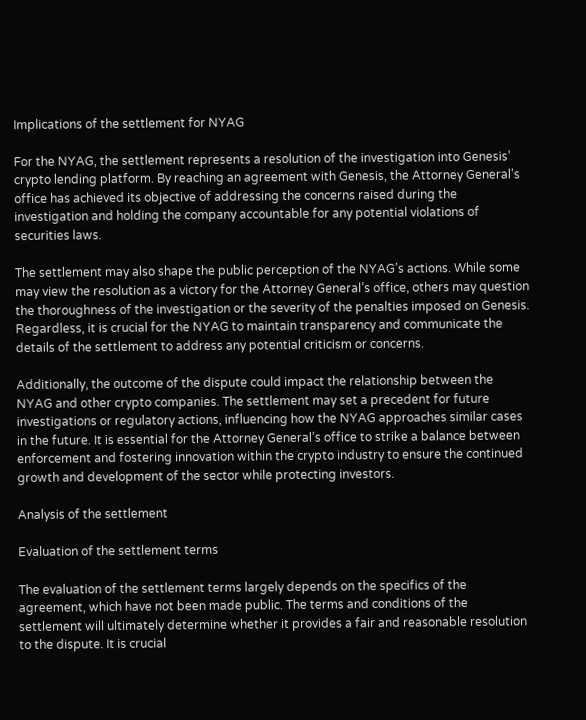Implications of the settlement for NYAG

For the NYAG, the settlement represents a resolution of the investigation into Genesis’ crypto lending platform. By reaching an agreement with Genesis, the Attorney General’s office has achieved its objective of addressing the concerns raised during the investigation and holding the company accountable for any potential violations of securities laws.

The settlement may also shape the public perception of the NYAG’s actions. While some may view the resolution as a victory for the Attorney General’s office, others may question the thoroughness of the investigation or the severity of the penalties imposed on Genesis. Regardless, it is crucial for the NYAG to maintain transparency and communicate the details of the settlement to address any potential criticism or concerns.

Additionally, the outcome of the dispute could impact the relationship between the NYAG and other crypto companies. The settlement may set a precedent for future investigations or regulatory actions, influencing how the NYAG approaches similar cases in the future. It is essential for the Attorney General’s office to strike a balance between enforcement and fostering innovation within the crypto industry to ensure the continued growth and development of the sector while protecting investors.

Analysis of the settlement

Evaluation of the settlement terms

The evaluation of the settlement terms largely depends on the specifics of the agreement, which have not been made public. The terms and conditions of the settlement will ultimately determine whether it provides a fair and reasonable resolution to the dispute. It is crucial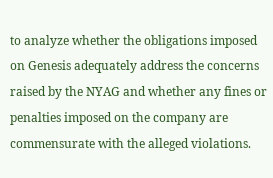to analyze whether the obligations imposed on Genesis adequately address the concerns raised by the NYAG and whether any fines or penalties imposed on the company are commensurate with the alleged violations.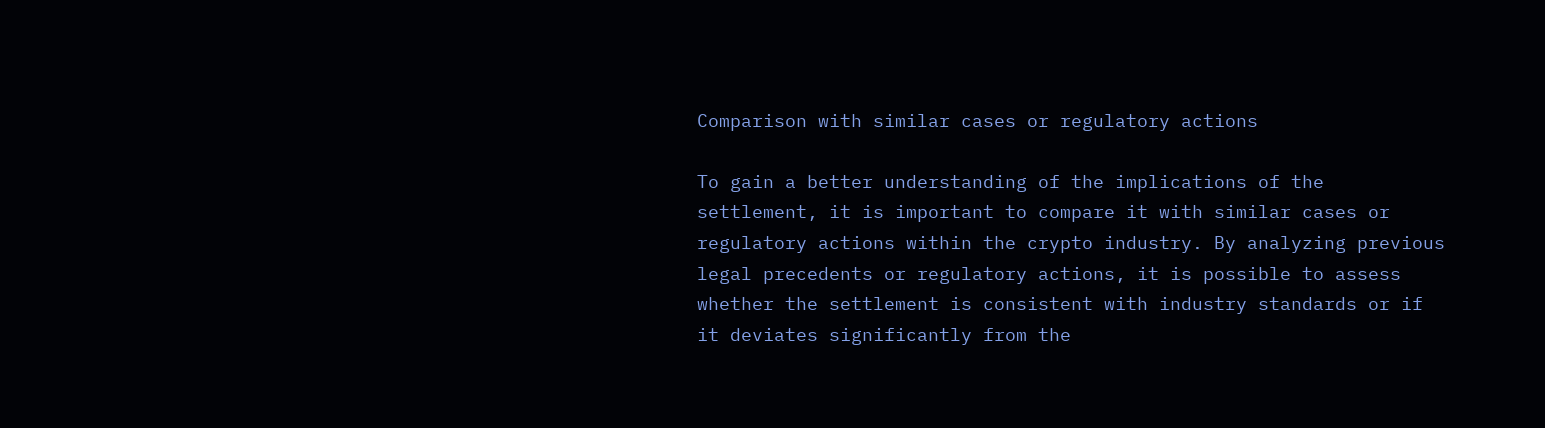Comparison with similar cases or regulatory actions

To gain a better understanding of the implications of the settlement, it is important to compare it with similar cases or regulatory actions within the crypto industry. By analyzing previous legal precedents or regulatory actions, it is possible to assess whether the settlement is consistent with industry standards or if it deviates significantly from the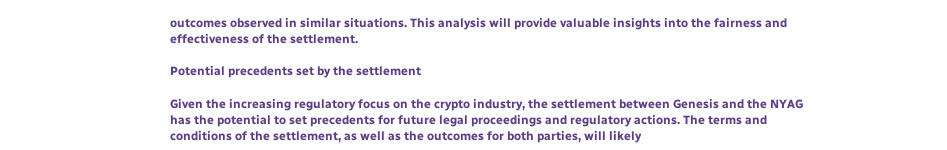outcomes observed in similar situations. This analysis will provide valuable insights into the fairness and effectiveness of the settlement.

Potential precedents set by the settlement

Given the increasing regulatory focus on the crypto industry, the settlement between Genesis and the NYAG has the potential to set precedents for future legal proceedings and regulatory actions. The terms and conditions of the settlement, as well as the outcomes for both parties, will likely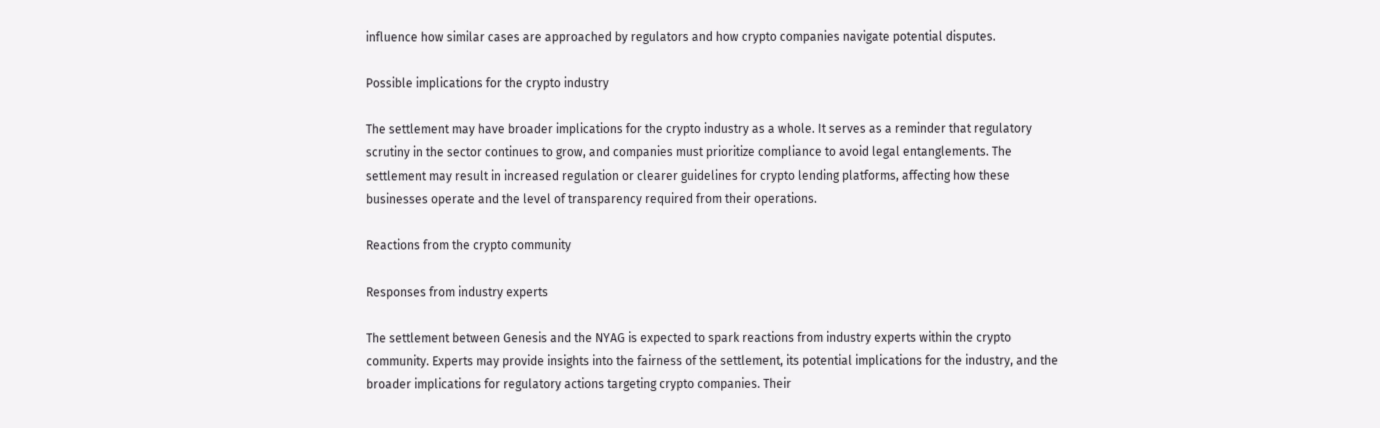influence how similar cases are approached by regulators and how crypto companies navigate potential disputes.

Possible implications for the crypto industry

The settlement may have broader implications for the crypto industry as a whole. It serves as a reminder that regulatory scrutiny in the sector continues to grow, and companies must prioritize compliance to avoid legal entanglements. The settlement may result in increased regulation or clearer guidelines for crypto lending platforms, affecting how these businesses operate and the level of transparency required from their operations.

Reactions from the crypto community

Responses from industry experts

The settlement between Genesis and the NYAG is expected to spark reactions from industry experts within the crypto community. Experts may provide insights into the fairness of the settlement, its potential implications for the industry, and the broader implications for regulatory actions targeting crypto companies. Their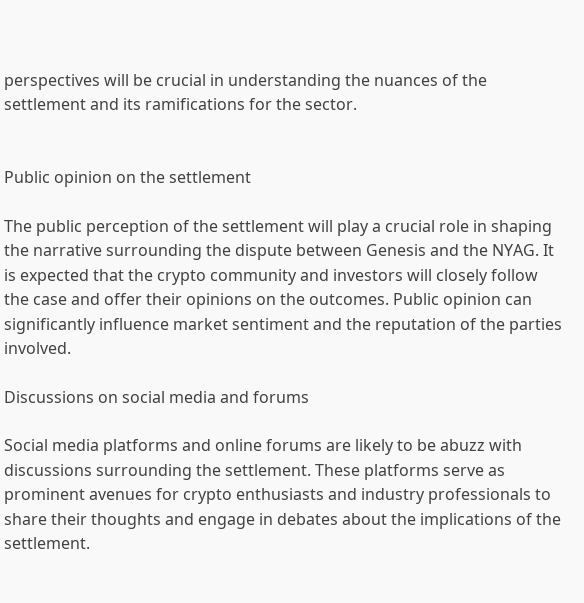perspectives will be crucial in understanding the nuances of the settlement and its ramifications for the sector.


Public opinion on the settlement

The public perception of the settlement will play a crucial role in shaping the narrative surrounding the dispute between Genesis and the NYAG. It is expected that the crypto community and investors will closely follow the case and offer their opinions on the outcomes. Public opinion can significantly influence market sentiment and the reputation of the parties involved.

Discussions on social media and forums

Social media platforms and online forums are likely to be abuzz with discussions surrounding the settlement. These platforms serve as prominent avenues for crypto enthusiasts and industry professionals to share their thoughts and engage in debates about the implications of the settlement.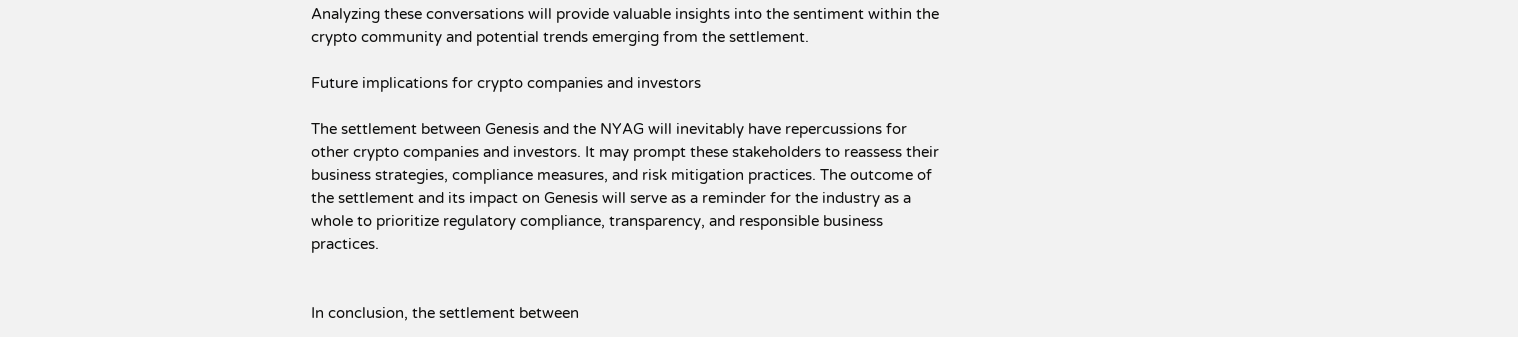Analyzing these conversations will provide valuable insights into the sentiment within the crypto community and potential trends emerging from the settlement.

Future implications for crypto companies and investors

The settlement between Genesis and the NYAG will inevitably have repercussions for other crypto companies and investors. It may prompt these stakeholders to reassess their business strategies, compliance measures, and risk mitigation practices. The outcome of the settlement and its impact on Genesis will serve as a reminder for the industry as a whole to prioritize regulatory compliance, transparency, and responsible business practices.


In conclusion, the settlement between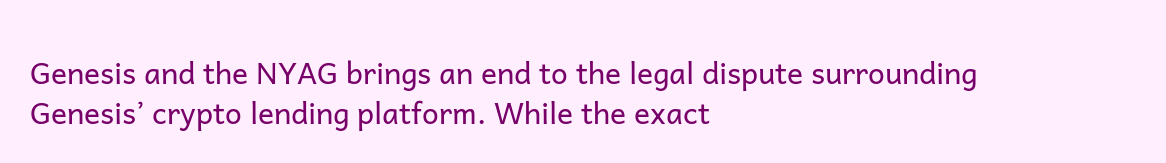Genesis and the NYAG brings an end to the legal dispute surrounding Genesis’ crypto lending platform. While the exact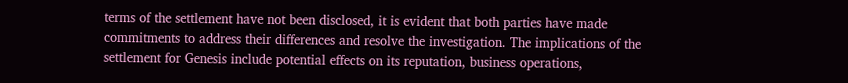terms of the settlement have not been disclosed, it is evident that both parties have made commitments to address their differences and resolve the investigation. The implications of the settlement for Genesis include potential effects on its reputation, business operations,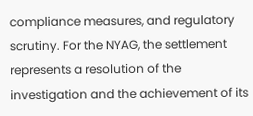compliance measures, and regulatory scrutiny. For the NYAG, the settlement represents a resolution of the investigation and the achievement of its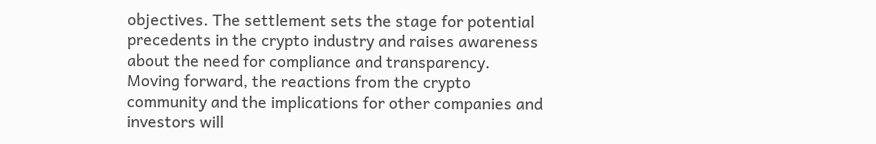objectives. The settlement sets the stage for potential precedents in the crypto industry and raises awareness about the need for compliance and transparency. Moving forward, the reactions from the crypto community and the implications for other companies and investors will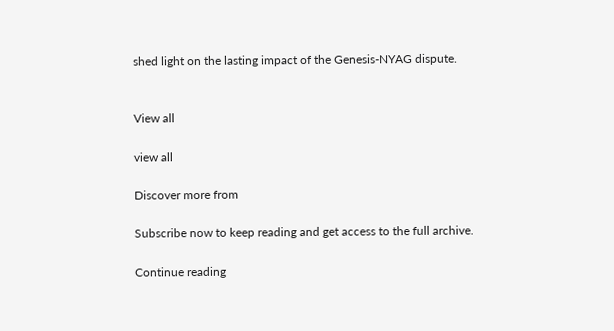shed light on the lasting impact of the Genesis-NYAG dispute.


View all

view all

Discover more from

Subscribe now to keep reading and get access to the full archive.

Continue reading